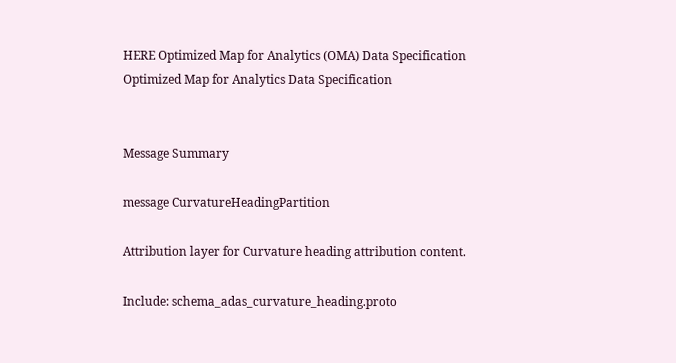HERE Optimized Map for Analytics (OMA) Data Specification
Optimized Map for Analytics Data Specification


Message Summary

message CurvatureHeadingPartition

Attribution layer for Curvature heading attribution content.

Include: schema_adas_curvature_heading.proto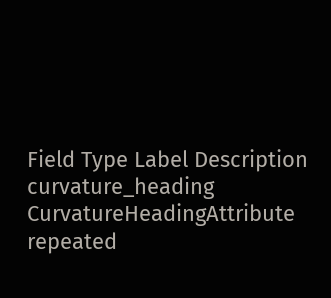Field Type Label Description
curvature_heading CurvatureHeadingAttribute repeated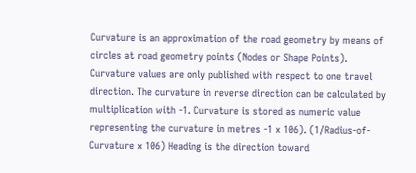Curvature is an approximation of the road geometry by means of circles at road geometry points (Nodes or Shape Points). Curvature values are only published with respect to one travel direction. The curvature in reverse direction can be calculated by multiplication with -1. Curvature is stored as numeric value representing the curvature in metres -1 x 106). (1/Radius-of-Curvature x 106) Heading is the direction toward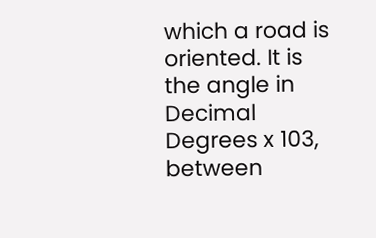which a road is oriented. It is the angle in Decimal Degrees x 103, between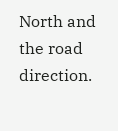North and the road direction.